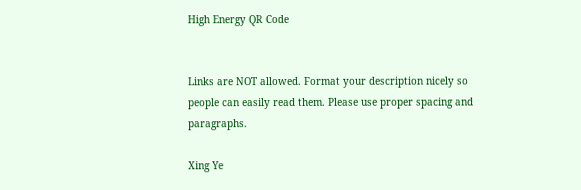High Energy QR Code


Links are NOT allowed. Format your description nicely so people can easily read them. Please use proper spacing and paragraphs.

Xing Ye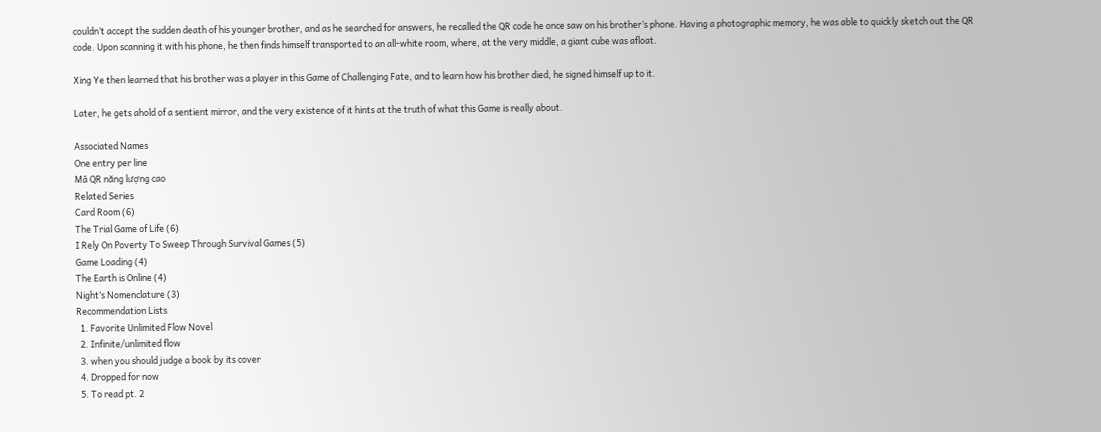couldn’t accept the sudden death of his younger brother, and as he searched for answers, he recalled the QR code he once saw on his brother’s phone. Having a photographic memory, he was able to quickly sketch out the QR code. Upon scanning it with his phone, he then finds himself transported to an all-white room, where, at the very middle, a giant cube was afloat.

Xing Ye then learned that his brother was a player in this Game of Challenging Fate, and to learn how his brother died, he signed himself up to it.

Later, he gets ahold of a sentient mirror, and the very existence of it hints at the truth of what this Game is really about.

Associated Names
One entry per line
Mã QR năng lượng cao
Related Series
Card Room (6)
The Trial Game of Life (6)
I Rely On Poverty To Sweep Through Survival Games (5)
Game Loading (4)
The Earth is Online (4)
Night’s Nomenclature (3)
Recommendation Lists
  1. Favorite Unlimited Flow Novel
  2. Infinite/unlimited flow
  3. when you should judge a book by its cover
  4. Dropped for now
  5. To read pt. 2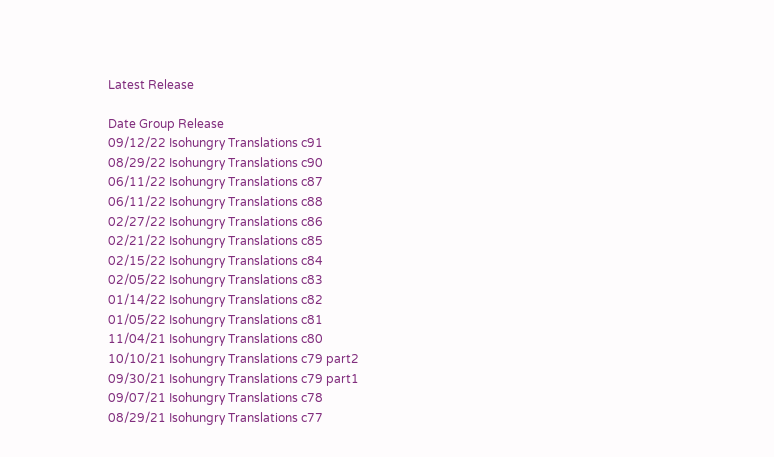Latest Release

Date Group Release
09/12/22 Isohungry Translations c91
08/29/22 Isohungry Translations c90
06/11/22 Isohungry Translations c87
06/11/22 Isohungry Translations c88
02/27/22 Isohungry Translations c86
02/21/22 Isohungry Translations c85
02/15/22 Isohungry Translations c84
02/05/22 Isohungry Translations c83
01/14/22 Isohungry Translations c82
01/05/22 Isohungry Translations c81
11/04/21 Isohungry Translations c80
10/10/21 Isohungry Translations c79 part2
09/30/21 Isohungry Translations c79 part1
09/07/21 Isohungry Translations c78
08/29/21 Isohungry Translations c77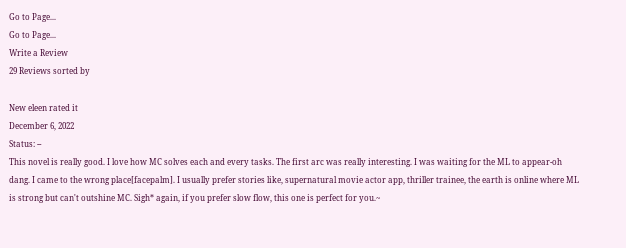Go to Page...
Go to Page...
Write a Review
29 Reviews sorted by

New eleen rated it
December 6, 2022
Status: --
This novel is really good. I love how MC solves each and every tasks. The first arc was really interesting. I was waiting for the ML to appear-oh dang. I came to the wrong place[facepalm]. I usually prefer stories like, supernatural movie actor app, thriller trainee, the earth is online where ML is strong but can't outshine MC. Sigh* again, if you prefer slow flow, this one is perfect for you.~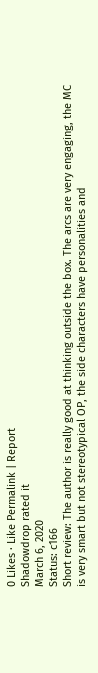0 Likes · Like Permalink | Report
Shadowdrop rated it
March 6, 2020
Status: c166
Short review: The author is really good at thinking outside the box. The arcs are very engaging, the MC is very smart but not stereotypical OP, the side characters have personalities and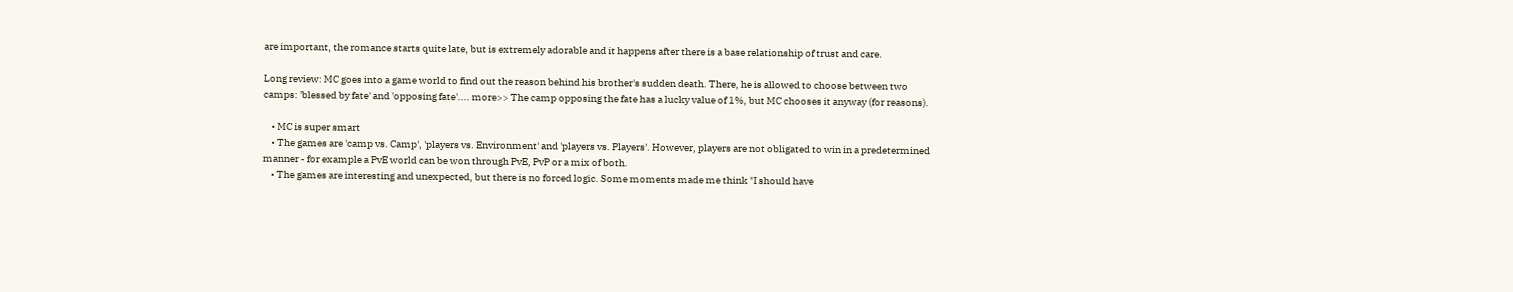are important, the romance starts quite late, but is extremely adorable and it happens after there is a base relationship of trust and care.

Long review: MC goes into a game world to find out the reason behind his brother's sudden death. There, he is allowed to choose between two camps: 'blessed by fate' and 'opposing fate'.... more>> The camp opposing the fate has a lucky value of 1%, but MC chooses it anyway (for reasons).

    • MC is super smart
    • The games are 'camp vs. Camp', 'players vs. Environment' and 'players vs. Players'. However, players are not obligated to win in a predetermined manner - for example a PvE world can be won through PvE, PvP or a mix of both.
    • The games are interesting and unexpected, but there is no forced logic. Some moments made me think "I should have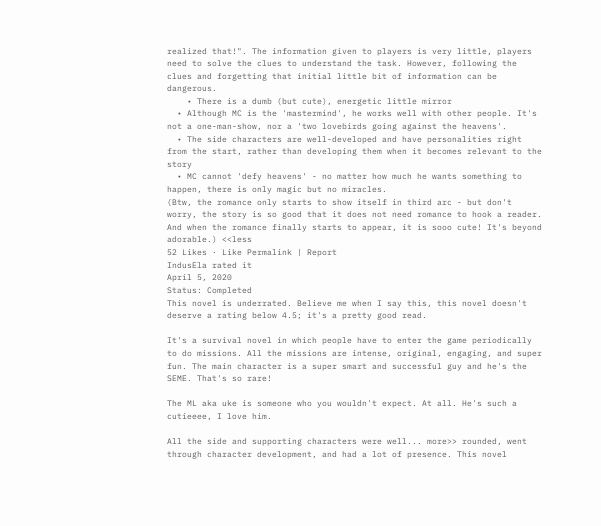realized that!". The information given to players is very little, players need to solve the clues to understand the task. However, following the clues and forgetting that initial little bit of information can be dangerous.
    • There is a dumb (but cute), energetic little mirror
  • Although MC is the 'mastermind', he works well with other people. It's not a one-man-show, nor a 'two lovebirds going against the heavens'.
  • The side characters are well-developed and have personalities right from the start, rather than developing them when it becomes relevant to the story
  • MC cannot 'defy heavens' - no matter how much he wants something to happen, there is only magic but no miracles.
(Btw, the romance only starts to show itself in third arc - but don't worry, the story is so good that it does not need romance to hook a reader. And when the romance finally starts to appear, it is sooo cute! It's beyond adorable.) <<less
52 Likes · Like Permalink | Report
IndusEla rated it
April 5, 2020
Status: Completed
This novel is underrated. Believe me when I say this, this novel doesn't deserve a rating below 4.5; it's a pretty good read.

It's a survival novel in which people have to enter the game periodically to do missions. All the missions are intense, original, engaging, and super fun. The main character is a super smart and successful guy and he's the SEME. That's so rare!

The ML aka uke is someone who you wouldn't expect. At all. He's such a cutieeee, I love him.

All the side and supporting characters were well... more>> rounded, went through character development, and had a lot of presence. This novel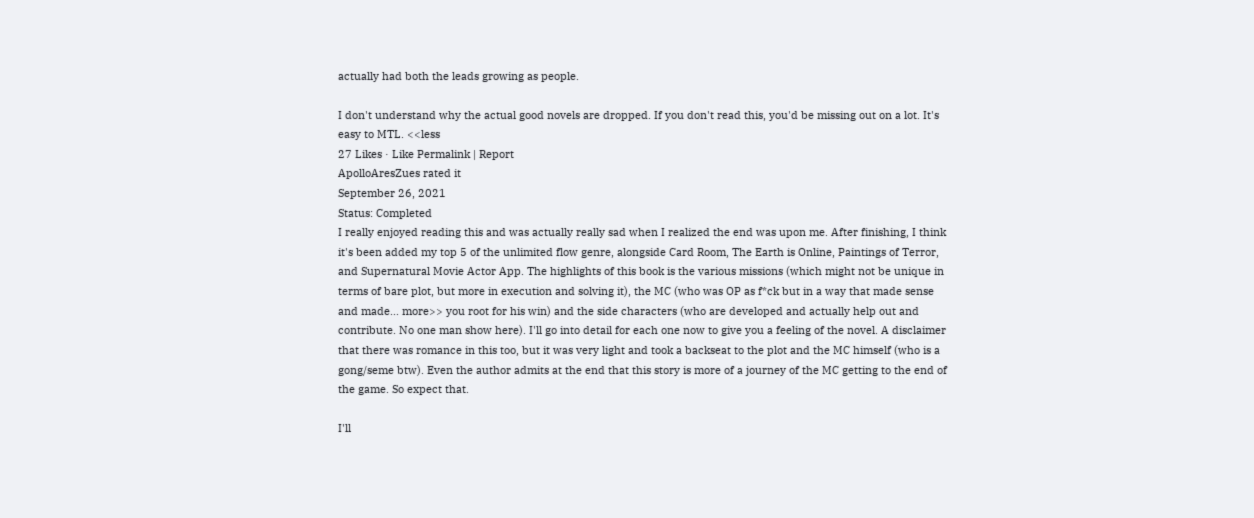actually had both the leads growing as people.

I don't understand why the actual good novels are dropped. If you don't read this, you'd be missing out on a lot. It's easy to MTL. <<less
27 Likes · Like Permalink | Report
ApolloAresZues rated it
September 26, 2021
Status: Completed
I really enjoyed reading this and was actually really sad when I realized the end was upon me. After finishing, I think it's been added my top 5 of the unlimited flow genre, alongside Card Room, The Earth is Online, Paintings of Terror, and Supernatural Movie Actor App. The highlights of this book is the various missions (which might not be unique in terms of bare plot, but more in execution and solving it), the MC (who was OP as f*ck but in a way that made sense and made... more>> you root for his win) and the side characters (who are developed and actually help out and contribute. No one man show here). I'll go into detail for each one now to give you a feeling of the novel. A disclaimer that there was romance in this too, but it was very light and took a backseat to the plot and the MC himself (who is a gong/seme btw). Even the author admits at the end that this story is more of a journey of the MC getting to the end of the game. So expect that.

I'll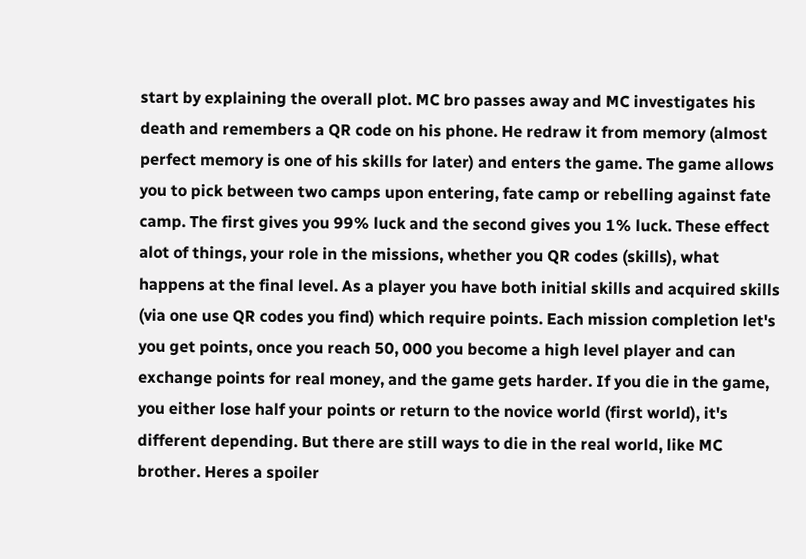start by explaining the overall plot. MC bro passes away and MC investigates his death and remembers a QR code on his phone. He redraw it from memory (almost perfect memory is one of his skills for later) and enters the game. The game allows you to pick between two camps upon entering, fate camp or rebelling against fate camp. The first gives you 99% luck and the second gives you 1% luck. These effect alot of things, your role in the missions, whether you QR codes (skills), what happens at the final level. As a player you have both initial skills and acquired skills (via one use QR codes you find) which require points. Each mission completion let's you get points, once you reach 50, 000 you become a high level player and can exchange points for real money, and the game gets harder. If you die in the game, you either lose half your points or return to the novice world (first world), it's different depending. But there are still ways to die in the real world, like MC brother. Heres a spoiler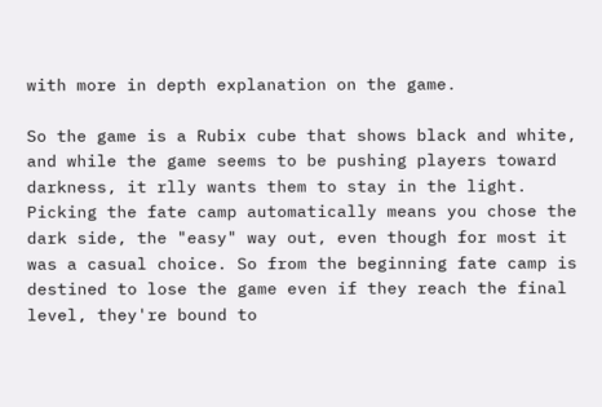with more in depth explanation on the game.

So the game is a Rubix cube that shows black and white, and while the game seems to be pushing players toward darkness, it rlly wants them to stay in the light. Picking the fate camp automatically means you chose the dark side, the "easy" way out, even though for most it was a casual choice. So from the beginning fate camp is destined to lose the game even if they reach the final level, they're bound to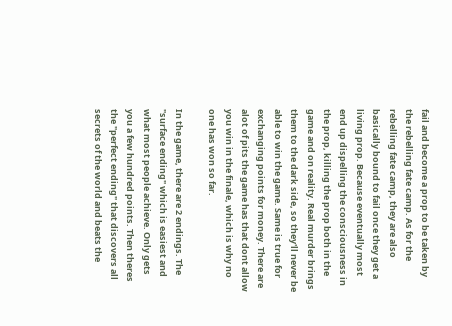fail and become a prop to be taken by the rebelling fate camp. As for the rebelling fate camp, they are also basically bound to fail once they get a living prop. Because eventually most end up dispelling the consciousness in the prop, killing the prop both in the game and on reality. Real murder brings them to the dark side, so they'll never be able to win the game. Same is true for exchanging points for money. There are alot of pits the game has that dont allow you win in the finale, which is why no one has won so far.

In the game, there are 2 endings. The "surface ending" which is easiest and what most people achieve. Only gets you a few hundred points. Then theres the "perfect ending" that discovers all secrets of the world and beats the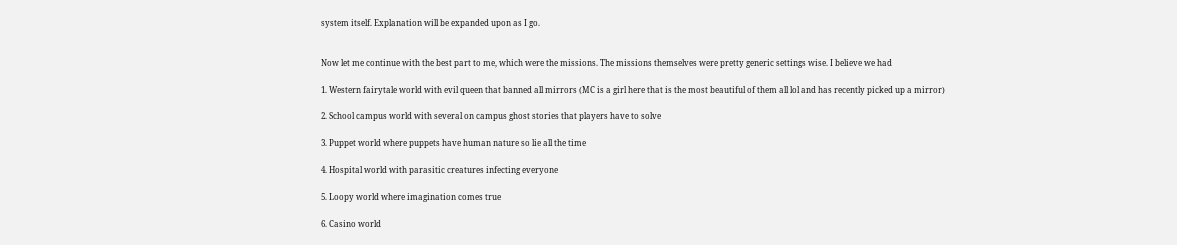system itself. Explanation will be expanded upon as I go.


Now let me continue with the best part to me, which were the missions. The missions themselves were pretty generic settings wise. I believe we had

1. Western fairytale world with evil queen that banned all mirrors (MC is a girl here that is the most beautiful of them all lol and has recently picked up a mirror)

2. School campus world with several on campus ghost stories that players have to solve

3. Puppet world where puppets have human nature so lie all the time

4. Hospital world with parasitic creatures infecting everyone

5. Loopy world where imagination comes true

6. Casino world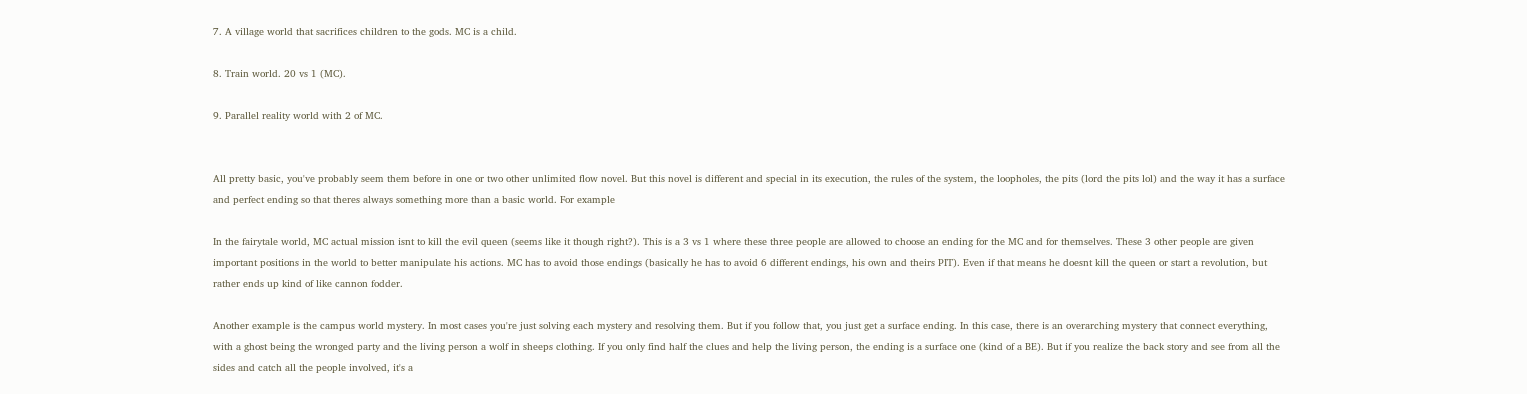7. A village world that sacrifices children to the gods. MC is a child.

8. Train world. 20 vs 1 (MC).

9. Parallel reality world with 2 of MC.


All pretty basic, you've probably seem them before in one or two other unlimited flow novel. But this novel is different and special in its execution, the rules of the system, the loopholes, the pits (lord the pits lol) and the way it has a surface and perfect ending so that theres always something more than a basic world. For example

In the fairytale world, MC actual mission isnt to kill the evil queen (seems like it though right?). This is a 3 vs 1 where these three people are allowed to choose an ending for the MC and for themselves. These 3 other people are given important positions in the world to better manipulate his actions. MC has to avoid those endings (basically he has to avoid 6 different endings, his own and theirs PIT). Even if that means he doesnt kill the queen or start a revolution, but rather ends up kind of like cannon fodder.

Another example is the campus world mystery. In most cases you're just solving each mystery and resolving them. But if you follow that, you just get a surface ending. In this case, there is an overarching mystery that connect everything, with a ghost being the wronged party and the living person a wolf in sheeps clothing. If you only find half the clues and help the living person, the ending is a surface one (kind of a BE). But if you realize the back story and see from all the sides and catch all the people involved, it's a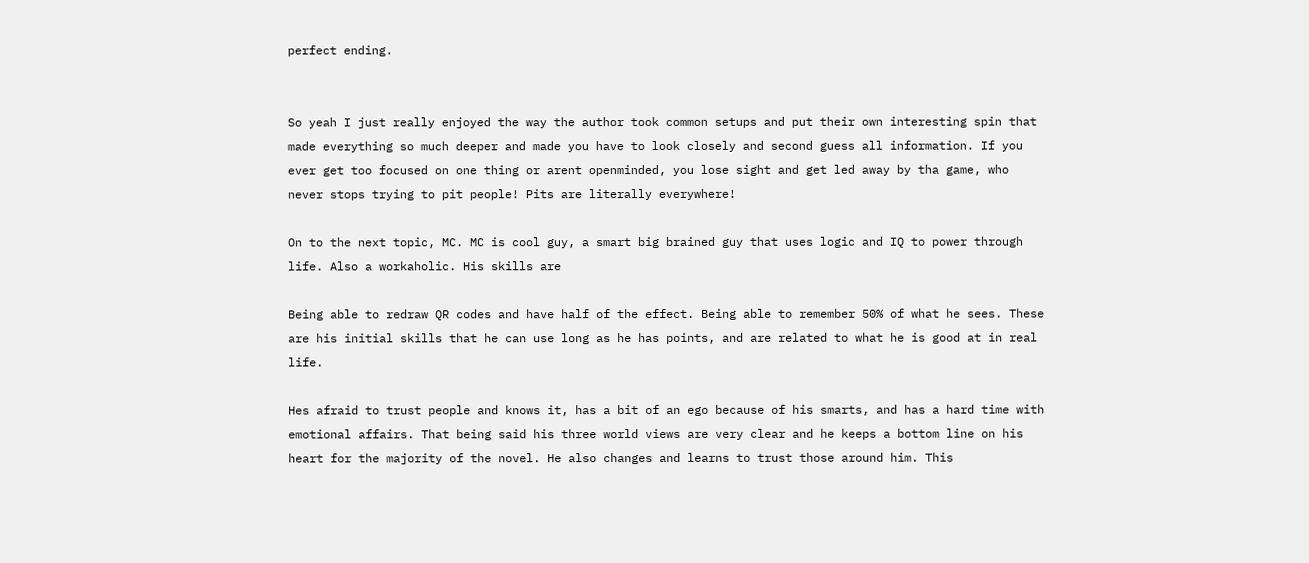perfect ending.


So yeah I just really enjoyed the way the author took common setups and put their own interesting spin that made everything so much deeper and made you have to look closely and second guess all information. If you ever get too focused on one thing or arent openminded, you lose sight and get led away by tha game, who never stops trying to pit people! Pits are literally everywhere!

On to the next topic, MC. MC is cool guy, a smart big brained guy that uses logic and IQ to power through life. Also a workaholic. His skills are

Being able to redraw QR codes and have half of the effect. Being able to remember 50% of what he sees. These are his initial skills that he can use long as he has points, and are related to what he is good at in real life.

Hes afraid to trust people and knows it, has a bit of an ego because of his smarts, and has a hard time with emotional affairs. That being said his three world views are very clear and he keeps a bottom line on his heart for the majority of the novel. He also changes and learns to trust those around him. This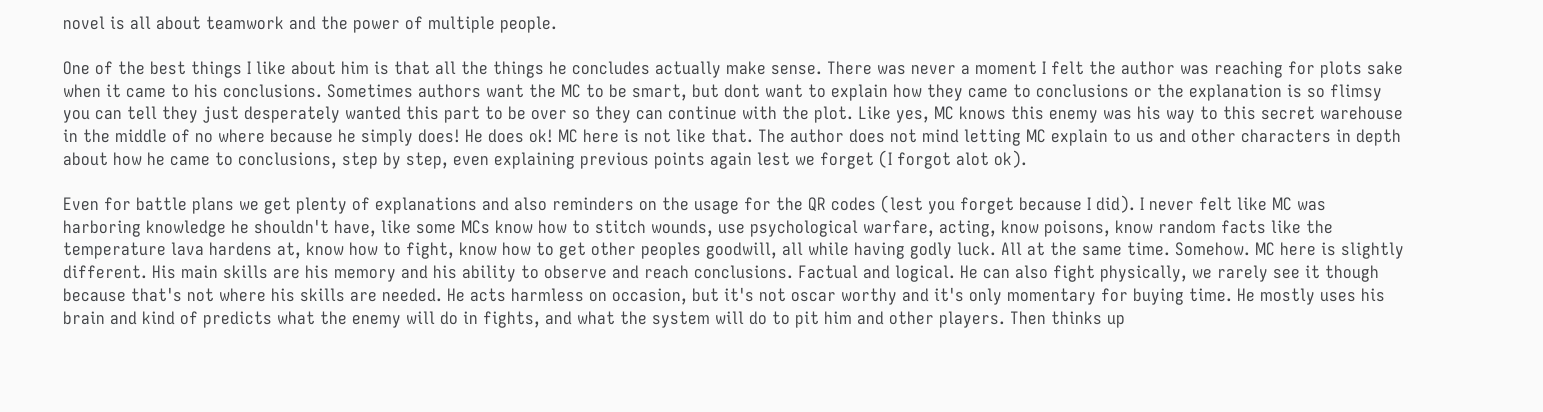novel is all about teamwork and the power of multiple people.

One of the best things I like about him is that all the things he concludes actually make sense. There was never a moment I felt the author was reaching for plots sake when it came to his conclusions. Sometimes authors want the MC to be smart, but dont want to explain how they came to conclusions or the explanation is so flimsy you can tell they just desperately wanted this part to be over so they can continue with the plot. Like yes, MC knows this enemy was his way to this secret warehouse in the middle of no where because he simply does! He does ok! MC here is not like that. The author does not mind letting MC explain to us and other characters in depth about how he came to conclusions, step by step, even explaining previous points again lest we forget (I forgot alot ok).

Even for battle plans we get plenty of explanations and also reminders on the usage for the QR codes (lest you forget because I did). I never felt like MC was harboring knowledge he shouldn't have, like some MCs know how to stitch wounds, use psychological warfare, acting, know poisons, know random facts like the temperature lava hardens at, know how to fight, know how to get other peoples goodwill, all while having godly luck. All at the same time. Somehow. MC here is slightly different. His main skills are his memory and his ability to observe and reach conclusions. Factual and logical. He can also fight physically, we rarely see it though because that's not where his skills are needed. He acts harmless on occasion, but it's not oscar worthy and it's only momentary for buying time. He mostly uses his brain and kind of predicts what the enemy will do in fights, and what the system will do to pit him and other players. Then thinks up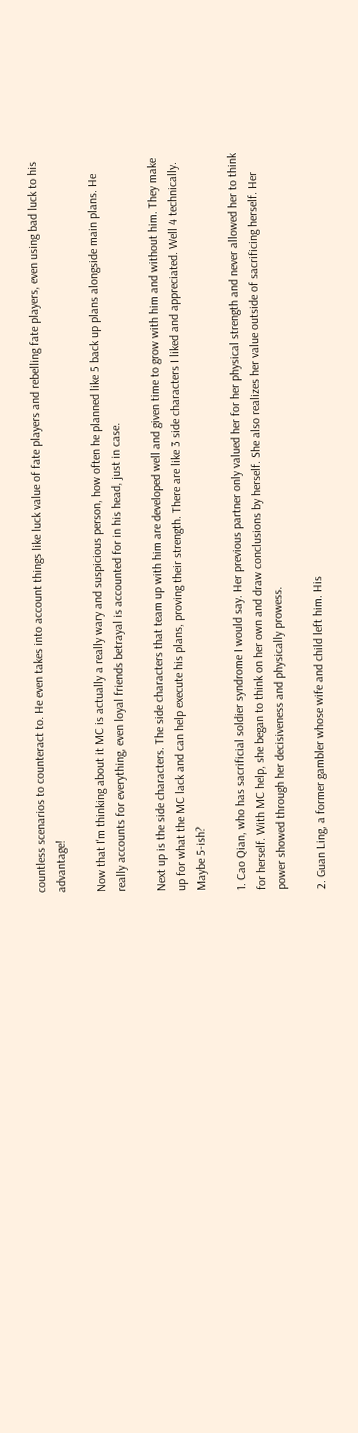countless scenarios to counteract to. He even takes into account things like luck value of fate players and rebelling fate players, even using bad luck to his advantage!

Now that I'm thinking about it MC is actually a really wary and suspicious person, how often he planned like 5 back up plans alongside main plans. He really accounts for everything, even loyal friends betrayal is accounted for in his head, just in case.

Next up is the side characters. The side characters that team up with him are developed well and given time to grow with him and without him. They make up for what the MC lack and can help execute his plans, proving their strength. There are like 3 side characters I liked and appreciated. Well 4 technically. Maybe 5-ish?

1. Cao Qian, who has sacrificial soldier syndrome I would say. Her previous partner only valued her for her physical strength and never allowed her to think for herself. With MC help, she began to think on her own and draw conclusions by herself. She also realizes her value outside of sacrificing herself. Her power showed through her decisiveness and physically prowess.

2. Guan Ling, a former gambler whose wife and child left him. His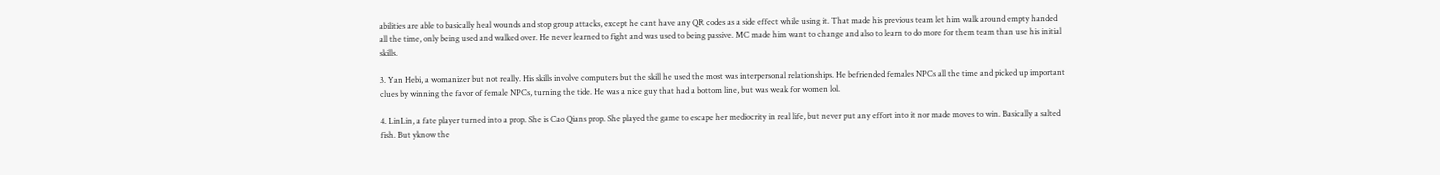abilities are able to basically heal wounds and stop group attacks, except he cant have any QR codes as a side effect while using it. That made his previous team let him walk around empty handed all the time, only being used and walked over. He never learned to fight and was used to being passive. MC made him want to change and also to learn to do more for them team than use his initial skills.

3. Yan Hebi, a womanizer but not really. His skills involve computers but the skill he used the most was interpersonal relationships. He befriended females NPCs all the time and picked up important clues by winning the favor of female NPCs, turning the tide. He was a nice guy that had a bottom line, but was weak for women lol.

4. LinLin, a fate player turned into a prop. She is Cao Qians prop. She played the game to escape her mediocrity in real life, but never put any effort into it nor made moves to win. Basically a salted fish. But yknow the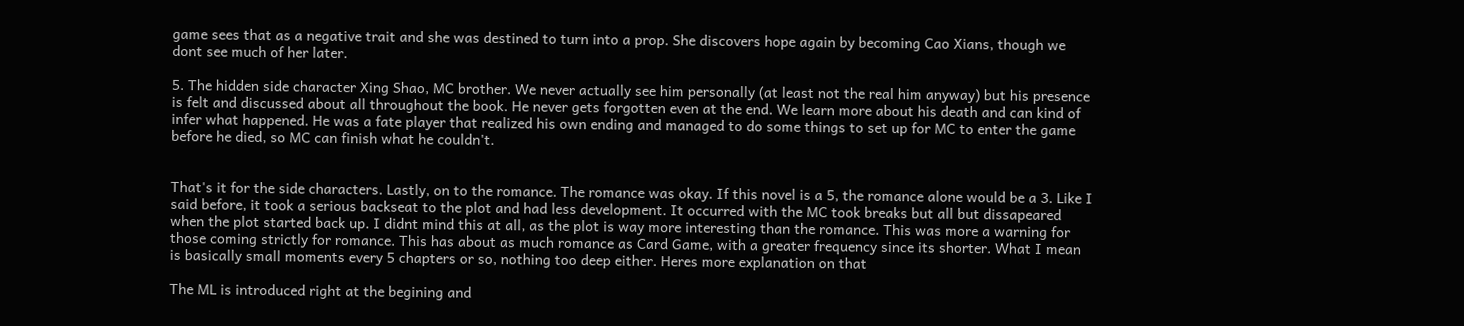game sees that as a negative trait and she was destined to turn into a prop. She discovers hope again by becoming Cao Xians, though we dont see much of her later.

5. The hidden side character Xing Shao, MC brother. We never actually see him personally (at least not the real him anyway) but his presence is felt and discussed about all throughout the book. He never gets forgotten even at the end. We learn more about his death and can kind of infer what happened. He was a fate player that realized his own ending and managed to do some things to set up for MC to enter the game before he died, so MC can finish what he couldn't.


That's it for the side characters. Lastly, on to the romance. The romance was okay. If this novel is a 5, the romance alone would be a 3. Like I said before, it took a serious backseat to the plot and had less development. It occurred with the MC took breaks but all but dissapeared when the plot started back up. I didnt mind this at all, as the plot is way more interesting than the romance. This was more a warning for those coming strictly for romance. This has about as much romance as Card Game, with a greater frequency since its shorter. What I mean is basically small moments every 5 chapters or so, nothing too deep either. Heres more explanation on that

The ML is introduced right at the begining and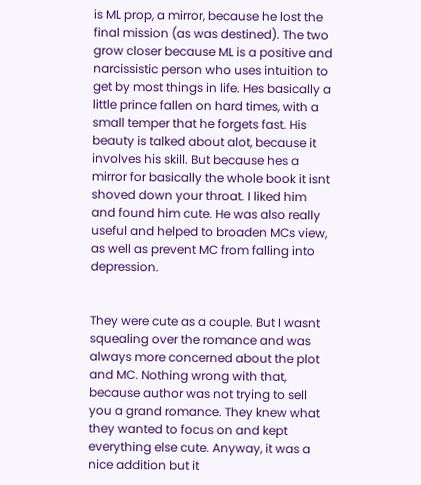is ML prop, a mirror, because he lost the final mission (as was destined). The two grow closer because ML is a positive and narcissistic person who uses intuition to get by most things in life. Hes basically a little prince fallen on hard times, with a small temper that he forgets fast. His beauty is talked about alot, because it involves his skill. But because hes a mirror for basically the whole book it isnt shoved down your throat. I liked him and found him cute. He was also really useful and helped to broaden MCs view, as well as prevent MC from falling into depression.


They were cute as a couple. But I wasnt squealing over the romance and was always more concerned about the plot and MC. Nothing wrong with that, because author was not trying to sell you a grand romance. They knew what they wanted to focus on and kept everything else cute. Anyway, it was a nice addition but it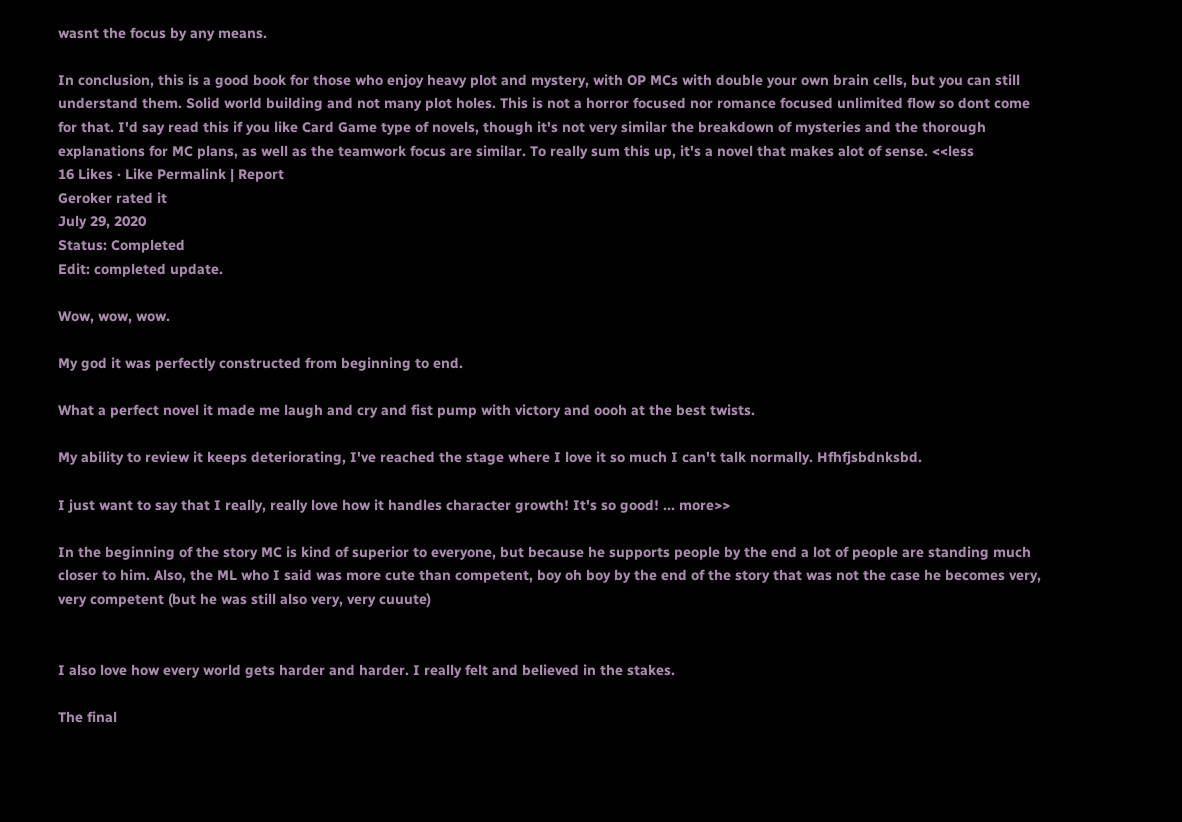wasnt the focus by any means.

In conclusion, this is a good book for those who enjoy heavy plot and mystery, with OP MCs with double your own brain cells, but you can still understand them. Solid world building and not many plot holes. This is not a horror focused nor romance focused unlimited flow so dont come for that. I'd say read this if you like Card Game type of novels, though it's not very similar the breakdown of mysteries and the thorough explanations for MC plans, as well as the teamwork focus are similar. To really sum this up, it's a novel that makes alot of sense. <<less
16 Likes · Like Permalink | Report
Geroker rated it
July 29, 2020
Status: Completed
Edit: completed update.

Wow, wow, wow.

My god it was perfectly constructed from beginning to end.

What a perfect novel it made me laugh and cry and fist pump with victory and oooh at the best twists.

My ability to review it keeps deteriorating, I've reached the stage where I love it so much I can't talk normally. Hfhfjsbdnksbd.

I just want to say that I really, really love how it handles character growth! It's so good! ... more>>

In the beginning of the story MC is kind of superior to everyone, but because he supports people by the end a lot of people are standing much closer to him. Also, the ML who I said was more cute than competent, boy oh boy by the end of the story that was not the case he becomes very, very competent (but he was still also very, very cuuute)


I also love how every world gets harder and harder. I really felt and believed in the stakes.

The final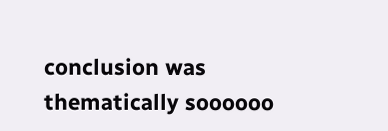conclusion was thematically soooooo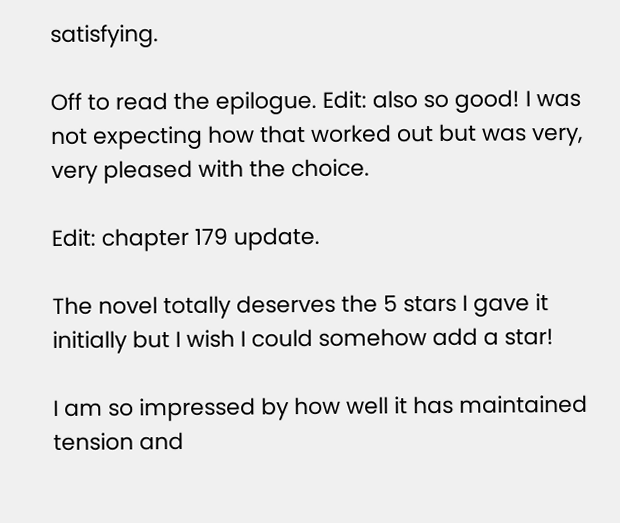satisfying.

Off to read the epilogue. Edit: also so good! I was not expecting how that worked out but was very, very pleased with the choice.

Edit: chapter 179 update.

The novel totally deserves the 5 stars I gave it initially but I wish I could somehow add a star!

I am so impressed by how well it has maintained tension and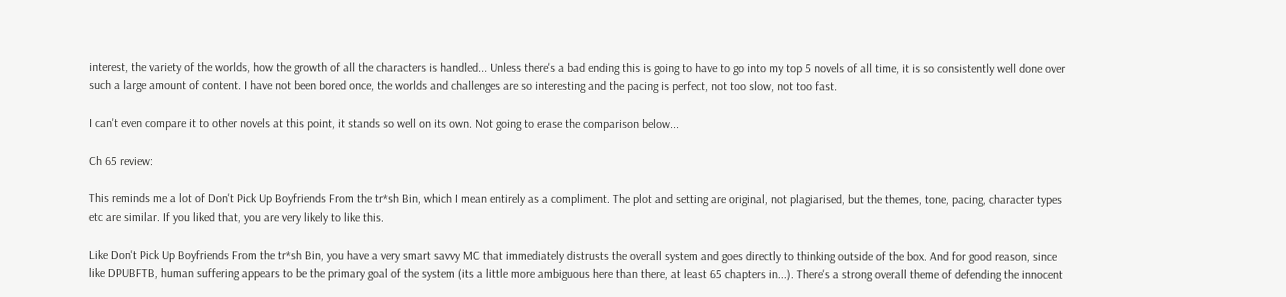interest, the variety of the worlds, how the growth of all the characters is handled... Unless there's a bad ending this is going to have to go into my top 5 novels of all time, it is so consistently well done over such a large amount of content. I have not been bored once, the worlds and challenges are so interesting and the pacing is perfect, not too slow, not too fast.

I can't even compare it to other novels at this point, it stands so well on its own. Not going to erase the comparison below...

Ch 65 review:

This reminds me a lot of Don't Pick Up Boyfriends From the tr*sh Bin, which I mean entirely as a compliment. The plot and setting are original, not plagiarised, but the themes, tone, pacing, character types etc are similar. If you liked that, you are very likely to like this.

Like Don't Pick Up Boyfriends From the tr*sh Bin, you have a very smart savvy MC that immediately distrusts the overall system and goes directly to thinking outside of the box. And for good reason, since like DPUBFTB, human suffering appears to be the primary goal of the system (its a little more ambiguous here than there, at least 65 chapters in...). There's a strong overall theme of defending the innocent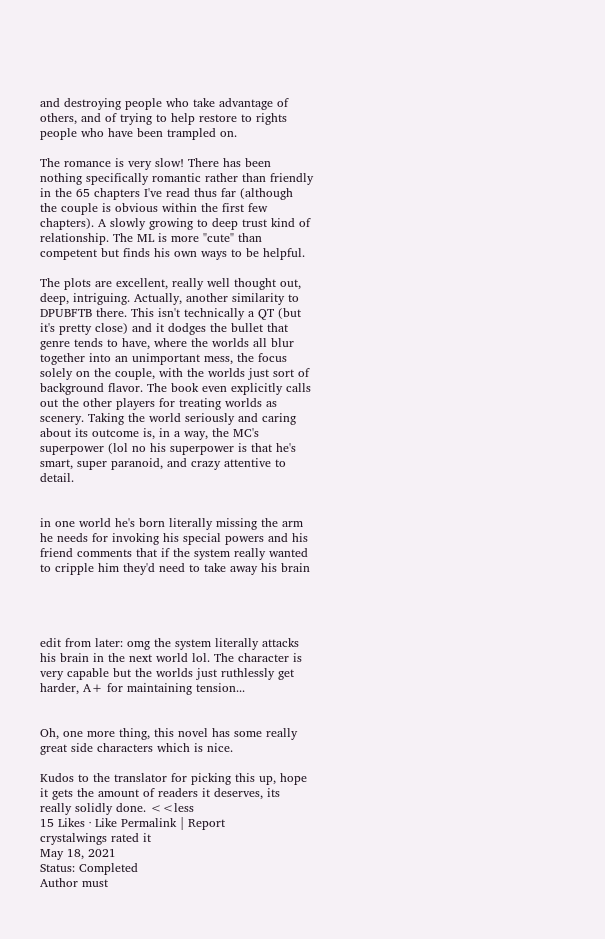and destroying people who take advantage of others, and of trying to help restore to rights people who have been trampled on.

The romance is very slow! There has been nothing specifically romantic rather than friendly in the 65 chapters I've read thus far (although the couple is obvious within the first few chapters). A slowly growing to deep trust kind of relationship. The ML is more "cute" than competent but finds his own ways to be helpful.

The plots are excellent, really well thought out, deep, intriguing. Actually, another similarity to DPUBFTB there. This isn't technically a QT (but it's pretty close) and it dodges the bullet that genre tends to have, where the worlds all blur together into an unimportant mess, the focus solely on the couple, with the worlds just sort of background flavor. The book even explicitly calls out the other players for treating worlds as scenery. Taking the world seriously and caring about its outcome is, in a way, the MC's superpower (lol no his superpower is that he's smart, super paranoid, and crazy attentive to detail.


in one world he's born literally missing the arm he needs for invoking his special powers and his friend comments that if the system really wanted to cripple him they'd need to take away his brain




edit from later: omg the system literally attacks his brain in the next world lol. The character is very capable but the worlds just ruthlessly get harder, A+ for maintaining tension...


Oh, one more thing, this novel has some really great side characters which is nice.

Kudos to the translator for picking this up, hope it gets the amount of readers it deserves, its really solidly done. <<less
15 Likes · Like Permalink | Report
crystalwings rated it
May 18, 2021
Status: Completed
Author must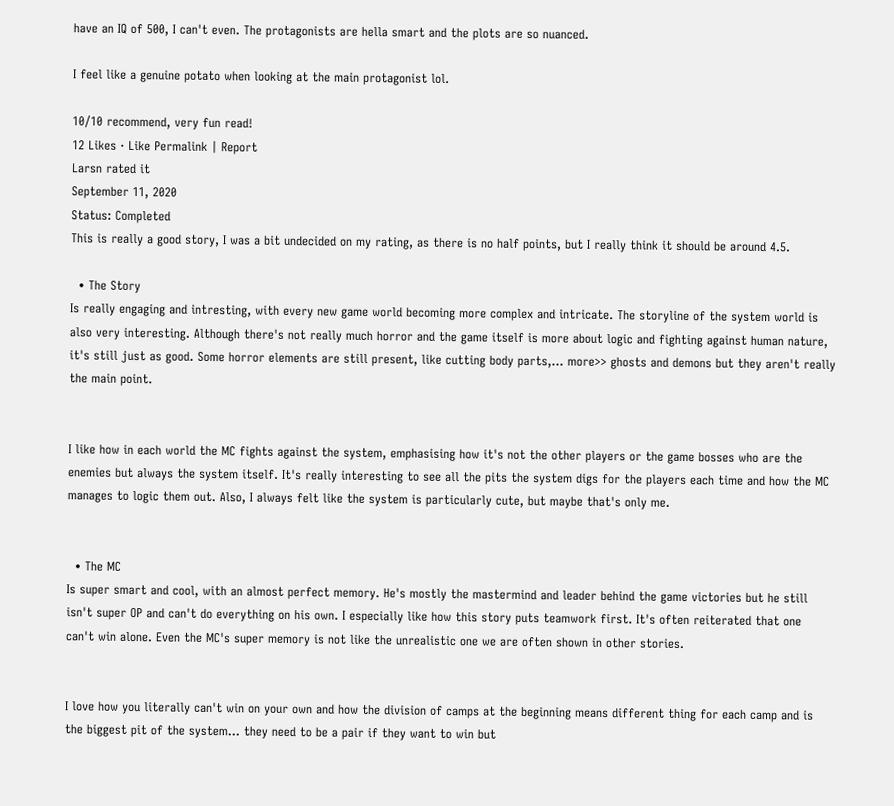have an IQ of 500, I can't even. The protagonists are hella smart and the plots are so nuanced.

I feel like a genuine potato when looking at the main protagonist lol.

10/10 recommend, very fun read!
12 Likes · Like Permalink | Report
Larsn rated it
September 11, 2020
Status: Completed
This is really a good story, I was a bit undecided on my rating, as there is no half points, but I really think it should be around 4.5.

  • The Story
Is really engaging and intresting, with every new game world becoming more complex and intricate. The storyline of the system world is also very interesting. Although there's not really much horror and the game itself is more about logic and fighting against human nature, it's still just as good. Some horror elements are still present, like cutting body parts,... more>> ghosts and demons but they aren't really the main point.


I like how in each world the MC fights against the system, emphasising how it's not the other players or the game bosses who are the enemies but always the system itself. It's really interesting to see all the pits the system digs for the players each time and how the MC manages to logic them out. Also, I always felt like the system is particularly cute, but maybe that's only me.


  • The MC
Is super smart and cool, with an almost perfect memory. He's mostly the mastermind and leader behind the game victories but he still isn't super OP and can't do everything on his own. I especially like how this story puts teamwork first. It's often reiterated that one can't win alone. Even the MC's super memory is not like the unrealistic one we are often shown in other stories.


I love how you literally can't win on your own and how the division of camps at the beginning means different thing for each camp and is the biggest pit of the system... they need to be a pair if they want to win but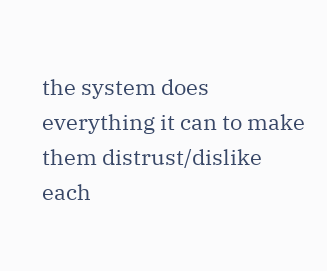the system does everything it can to make them distrust/dislike each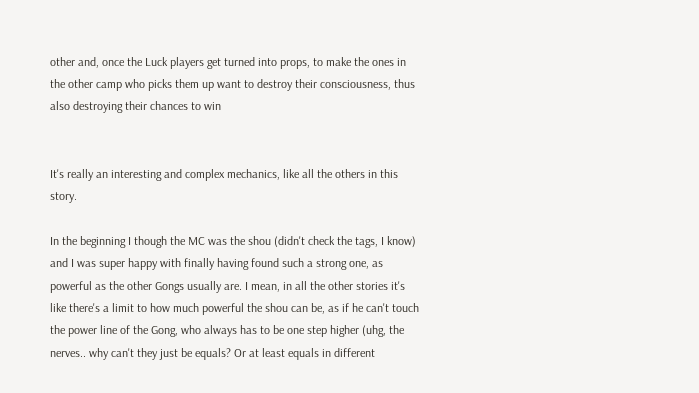other and, once the Luck players get turned into props, to make the ones in the other camp who picks them up want to destroy their consciousness, thus also destroying their chances to win


It's really an interesting and complex mechanics, like all the others in this story.

In the beginning I though the MC was the shou (didn't check the tags, I know) and I was super happy with finally having found such a strong one, as powerful as the other Gongs usually are. I mean, in all the other stories it's like there's a limit to how much powerful the shou can be, as if he can't touch the power line of the Gong, who always has to be one step higher (uhg, the nerves.. why can't they just be equals? Or at least equals in different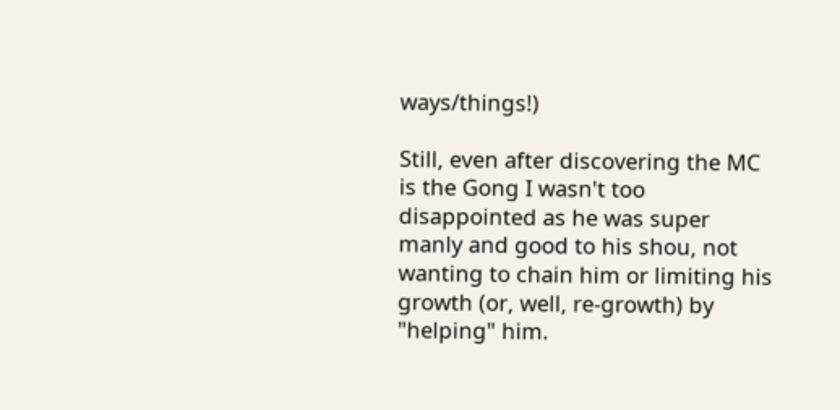ways/things!)

Still, even after discovering the MC is the Gong I wasn't too disappointed as he was super manly and good to his shou, not wanting to chain him or limiting his growth (or, well, re-growth) by "helping" him.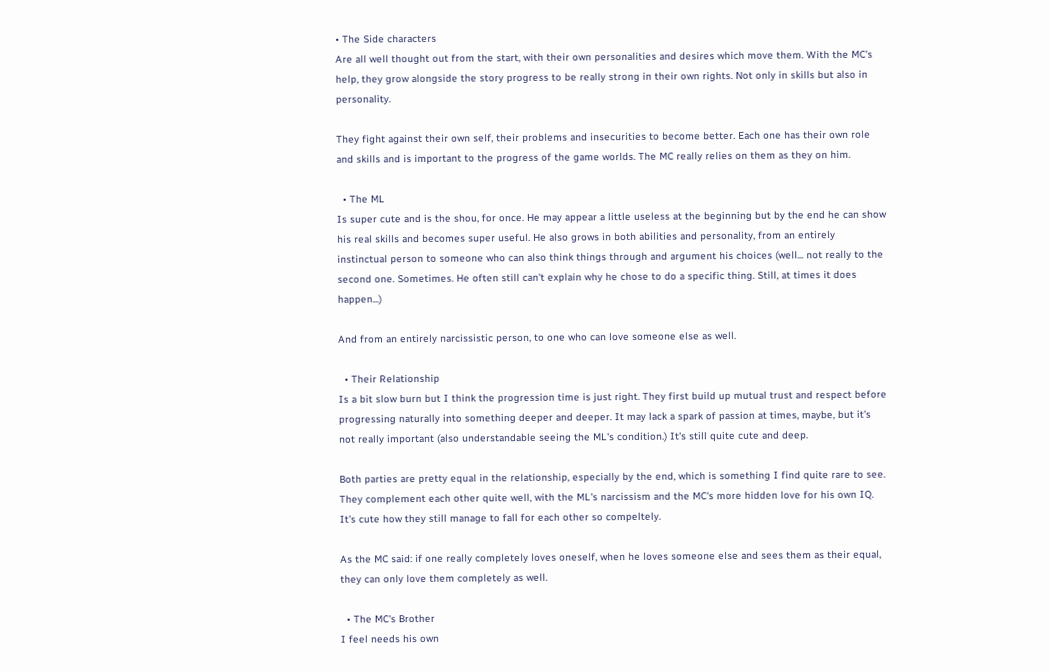• The Side characters
Are all well thought out from the start, with their own personalities and desires which move them. With the MC's help, they grow alongside the story progress to be really strong in their own rights. Not only in skills but also in personality.

They fight against their own self, their problems and insecurities to become better. Each one has their own role and skills and is important to the progress of the game worlds. The MC really relies on them as they on him.

  • The ML
Is super cute and is the shou, for once. He may appear a little useless at the beginning but by the end he can show his real skills and becomes super useful. He also grows in both abilities and personality, from an entirely instinctual person to someone who can also think things through and argument his choices (well... not really to the second one. Sometimes. He often still can't explain why he chose to do a specific thing. Still, at times it does happen...)

And from an entirely narcissistic person, to one who can love someone else as well.

  • Their Relationship
Is a bit slow burn but I think the progression time is just right. They first build up mutual trust and respect before progressing naturally into something deeper and deeper. It may lack a spark of passion at times, maybe, but it's not really important (also understandable seeing the ML's condition.) It's still quite cute and deep.

Both parties are pretty equal in the relationship, especially by the end, which is something I find quite rare to see. They complement each other quite well, with the ML's narcissism and the MC's more hidden love for his own IQ. It's cute how they still manage to fall for each other so compeltely.

As the MC said: if one really completely loves oneself, when he loves someone else and sees them as their equal, they can only love them completely as well.

  • The MC's Brother
I feel needs his own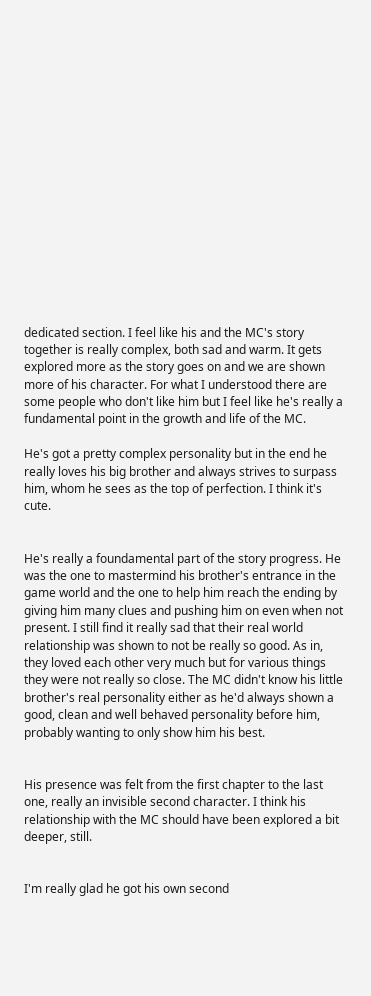dedicated section. I feel like his and the MC's story together is really complex, both sad and warm. It gets explored more as the story goes on and we are shown more of his character. For what I understood there are some people who don't like him but I feel like he's really a fundamental point in the growth and life of the MC.

He's got a pretty complex personality but in the end he really loves his big brother and always strives to surpass him, whom he sees as the top of perfection. I think it's cute.


He's really a foundamental part of the story progress. He was the one to mastermind his brother's entrance in the game world and the one to help him reach the ending by giving him many clues and pushing him on even when not present. I still find it really sad that their real world relationship was shown to not be really so good. As in, they loved each other very much but for various things they were not really so close. The MC didn't know his little brother's real personality either as he'd always shown a good, clean and well behaved personality before him, probably wanting to only show him his best.


His presence was felt from the first chapter to the last one, really an invisible second character. I think his relationship with the MC should have been explored a bit deeper, still.


I'm really glad he got his own second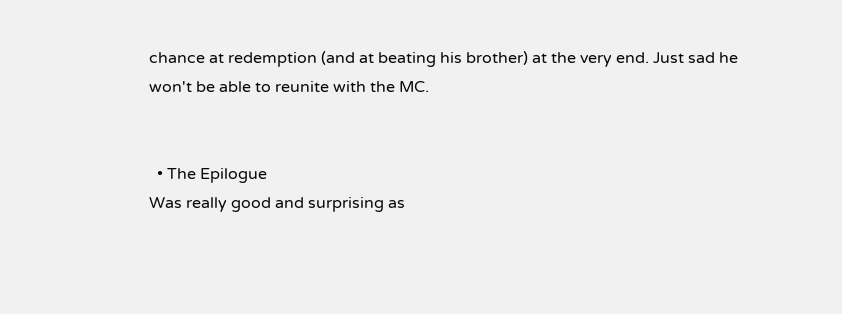chance at redemption (and at beating his brother) at the very end. Just sad he won't be able to reunite with the MC.


  • The Epilogue
Was really good and surprising as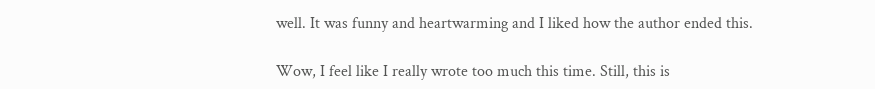well. It was funny and heartwarming and I liked how the author ended this.

Wow, I feel like I really wrote too much this time. Still, this is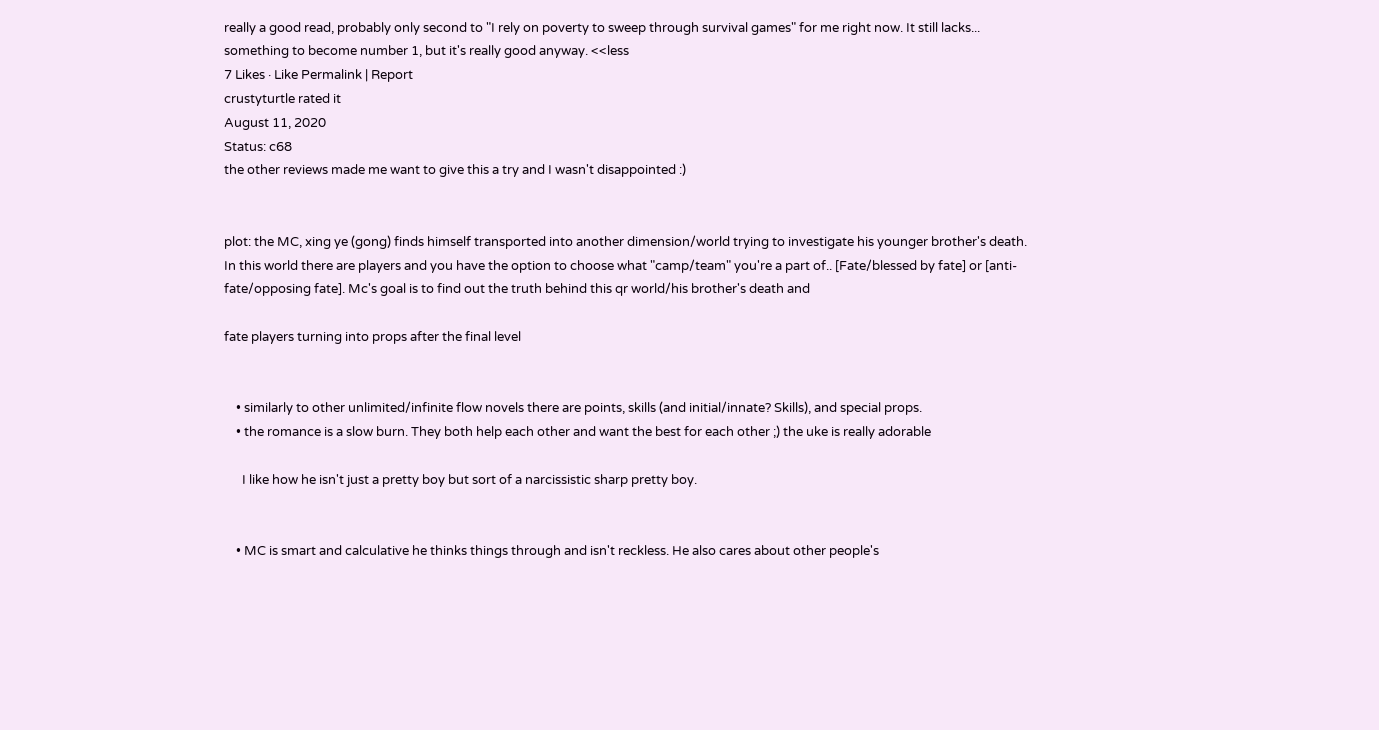really a good read, probably only second to "I rely on poverty to sweep through survival games" for me right now. It still lacks... something to become number 1, but it's really good anyway. <<less
7 Likes · Like Permalink | Report
crustyturtle rated it
August 11, 2020
Status: c68
the other reviews made me want to give this a try and I wasn't disappointed :)


plot: the MC, xing ye (gong) finds himself transported into another dimension/world trying to investigate his younger brother's death. In this world there are players and you have the option to choose what "camp/team" you're a part of.. [Fate/blessed by fate] or [anti-fate/opposing fate]. Mc's goal is to find out the truth behind this qr world/his brother's death and

fate players turning into props after the final level


    • similarly to other unlimited/infinite flow novels there are points, skills (and initial/innate? Skills), and special props.
    • the romance is a slow burn. They both help each other and want the best for each other ;) the uke is really adorable

      I like how he isn't just a pretty boy but sort of a narcissistic sharp pretty boy.


    • MC is smart and calculative he thinks things through and isn't reckless. He also cares about other people's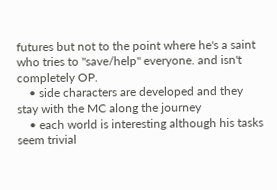futures but not to the point where he's a saint who tries to "save/help" everyone. and isn't completely OP.
    • side characters are developed and they stay with the MC along the journey
    • each world is interesting although his tasks seem trivial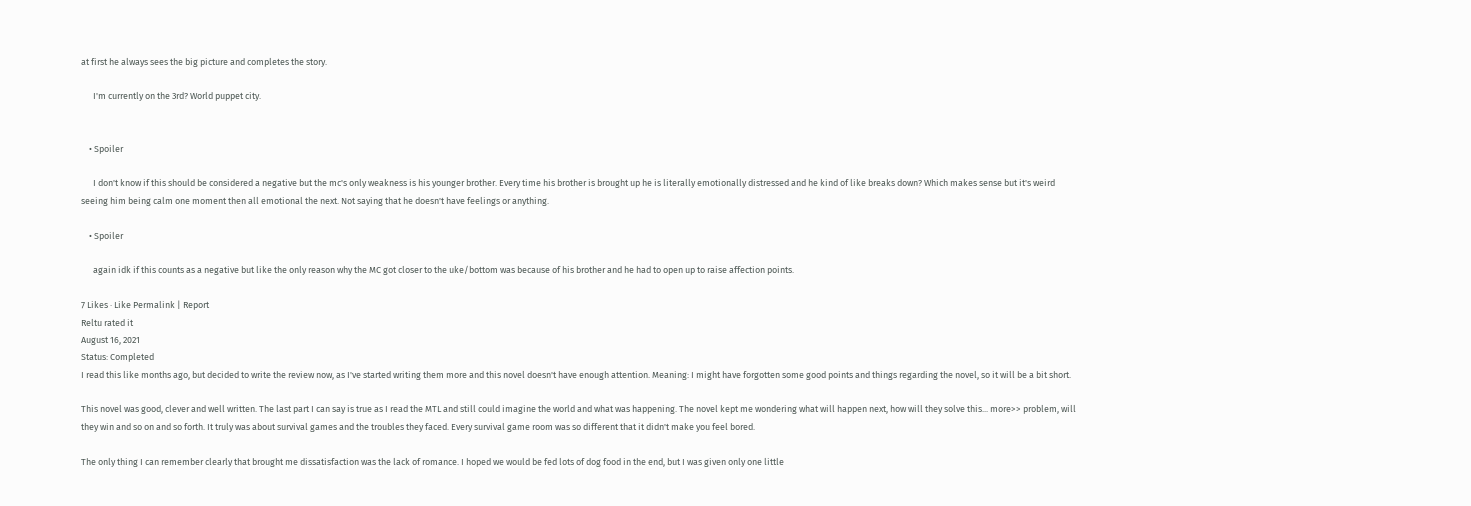at first he always sees the big picture and completes the story.

      I'm currently on the 3rd? World puppet city.


    • Spoiler

      I don't know if this should be considered a negative but the mc's only weakness is his younger brother. Every time his brother is brought up he is literally emotionally distressed and he kind of like breaks down? Which makes sense but it's weird seeing him being calm one moment then all emotional the next. Not saying that he doesn't have feelings or anything.

    • Spoiler

      again idk if this counts as a negative but like the only reason why the MC got closer to the uke/bottom was because of his brother and he had to open up to raise affection points.

7 Likes · Like Permalink | Report
Reltu rated it
August 16, 2021
Status: Completed
I read this like months ago, but decided to write the review now, as I've started writing them more and this novel doesn't have enough attention. Meaning: I might have forgotten some good points and things regarding the novel, so it will be a bit short.

This novel was good, clever and well written. The last part I can say is true as I read the MTL and still could imagine the world and what was happening. The novel kept me wondering what will happen next, how will they solve this... more>> problem, will they win and so on and so forth. It truly was about survival games and the troubles they faced. Every survival game room was so different that it didn't make you feel bored.

The only thing I can remember clearly that brought me dissatisfaction was the lack of romance. I hoped we would be fed lots of dog food in the end, but I was given only one little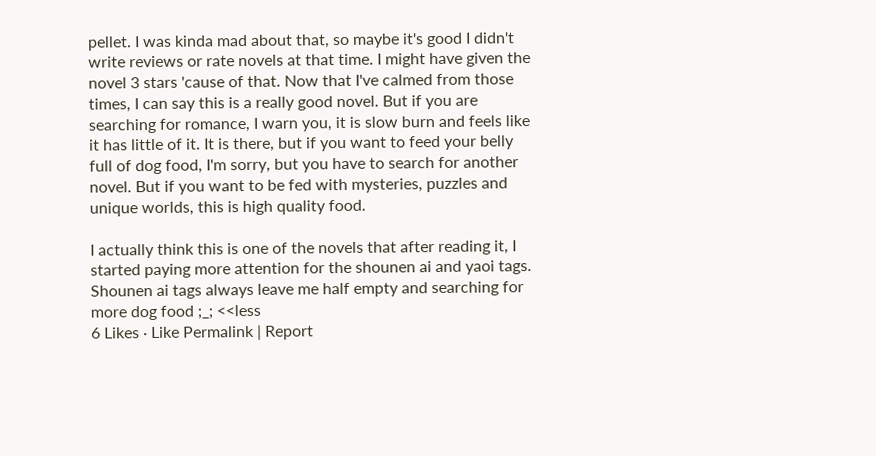pellet. I was kinda mad about that, so maybe it's good I didn't write reviews or rate novels at that time. I might have given the novel 3 stars 'cause of that. Now that I've calmed from those times, I can say this is a really good novel. But if you are searching for romance, I warn you, it is slow burn and feels like it has little of it. It is there, but if you want to feed your belly full of dog food, I'm sorry, but you have to search for another novel. But if you want to be fed with mysteries, puzzles and unique worlds, this is high quality food.

I actually think this is one of the novels that after reading it, I started paying more attention for the shounen ai and yaoi tags. Shounen ai tags always leave me half empty and searching for more dog food ;_; <<less
6 Likes · Like Permalink | Report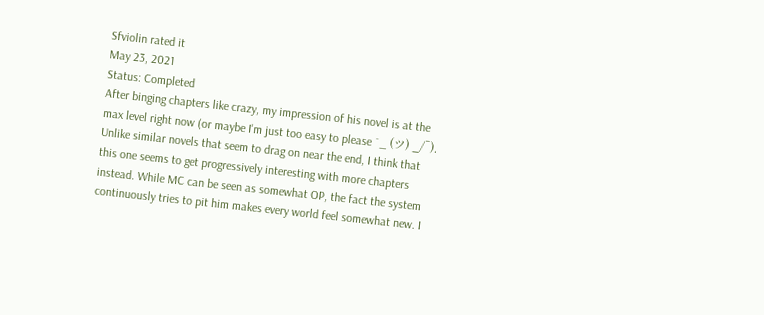Sfviolin rated it
May 23, 2021
Status: Completed
After binging chapters like crazy, my impression of his novel is at the max level right now (or maybe I'm just too easy to please ¯_ (ツ) _/¯). Unlike similar novels that seem to drag on near the end, I think that this one seems to get progressively interesting with more chapters instead. While MC can be seen as somewhat OP, the fact the system continuously tries to pit him makes every world feel somewhat new. I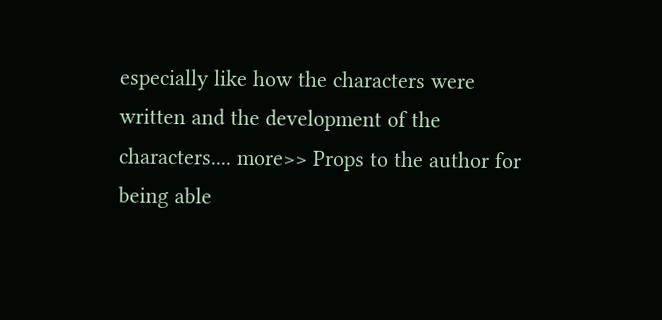especially like how the characters were written and the development of the characters.... more>> Props to the author for being able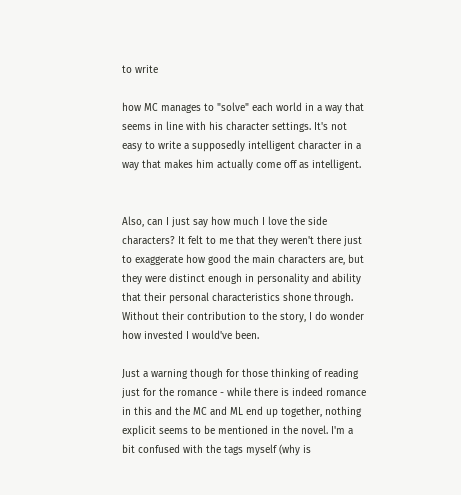to write

how MC manages to "solve" each world in a way that seems in line with his character settings. It's not easy to write a supposedly intelligent character in a way that makes him actually come off as intelligent.


Also, can I just say how much I love the side characters? It felt to me that they weren't there just to exaggerate how good the main characters are, but they were distinct enough in personality and ability that their personal characteristics shone through. Without their contribution to the story, I do wonder how invested I would've been.

Just a warning though for those thinking of reading just for the romance - while there is indeed romance in this and the MC and ML end up together, nothing explicit seems to be mentioned in the novel. I'm a bit confused with the tags myself (why is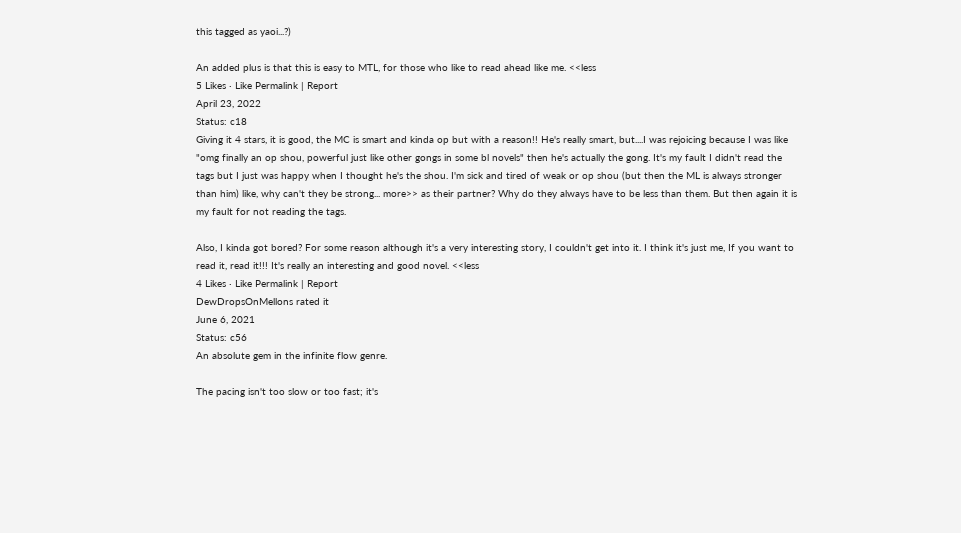this tagged as yaoi...?)

An added plus is that this is easy to MTL, for those who like to read ahead like me. <<less
5 Likes · Like Permalink | Report
April 23, 2022
Status: c18
Giving it 4 stars, it is good, the MC is smart and kinda op but with a reason!! He's really smart, but....I was rejoicing because I was like "omg finally an op shou, powerful just like other gongs in some bl novels" then he's actually the gong. It's my fault I didn't read the tags but I just was happy when I thought he's the shou. I'm sick and tired of weak or op shou (but then the ML is always stronger than him) like, why can't they be strong... more>> as their partner? Why do they always have to be less than them. But then again it is my fault for not reading the tags.

Also, I kinda got bored? For some reason although it's a very interesting story, I couldn't get into it. I think it's just me, If you want to read it, read it!!! It's really an interesting and good novel. <<less
4 Likes · Like Permalink | Report
DewDropsOnMellons rated it
June 6, 2021
Status: c56
An absolute gem in the infinite flow genre.

The pacing isn't too slow or too fast; it's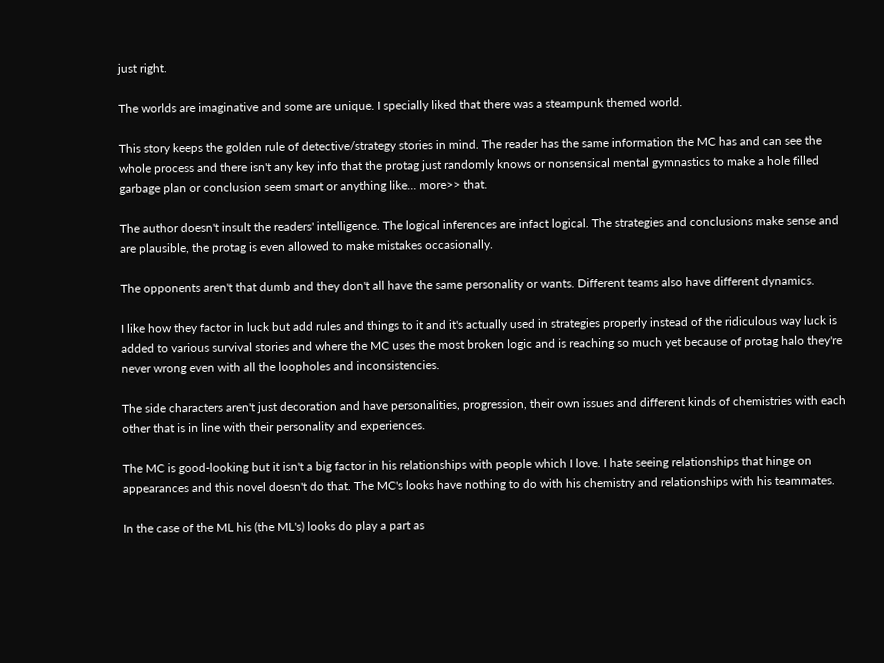just right.

The worlds are imaginative and some are unique. I specially liked that there was a steampunk themed world.

This story keeps the golden rule of detective/strategy stories in mind. The reader has the same information the MC has and can see the whole process and there isn't any key info that the protag just randomly knows or nonsensical mental gymnastics to make a hole filled garbage plan or conclusion seem smart or anything like... more>> that.

The author doesn't insult the readers' intelligence. The logical inferences are infact logical. The strategies and conclusions make sense and are plausible, the protag is even allowed to make mistakes occasionally.

The opponents aren't that dumb and they don't all have the same personality or wants. Different teams also have different dynamics.

I like how they factor in luck but add rules and things to it and it's actually used in strategies properly instead of the ridiculous way luck is added to various survival stories and where the MC uses the most broken logic and is reaching so much yet because of protag halo they're never wrong even with all the loopholes and inconsistencies.

The side characters aren't just decoration and have personalities, progression, their own issues and different kinds of chemistries with each other that is in line with their personality and experiences.

The MC is good-looking but it isn't a big factor in his relationships with people which I love. I hate seeing relationships that hinge on appearances and this novel doesn't do that. The MC's looks have nothing to do with his chemistry and relationships with his teammates.

In the case of the ML his (the ML's) looks do play a part as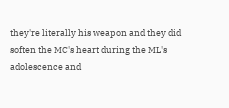they're literally his weapon and they did soften the MC's heart during the ML's adolescence and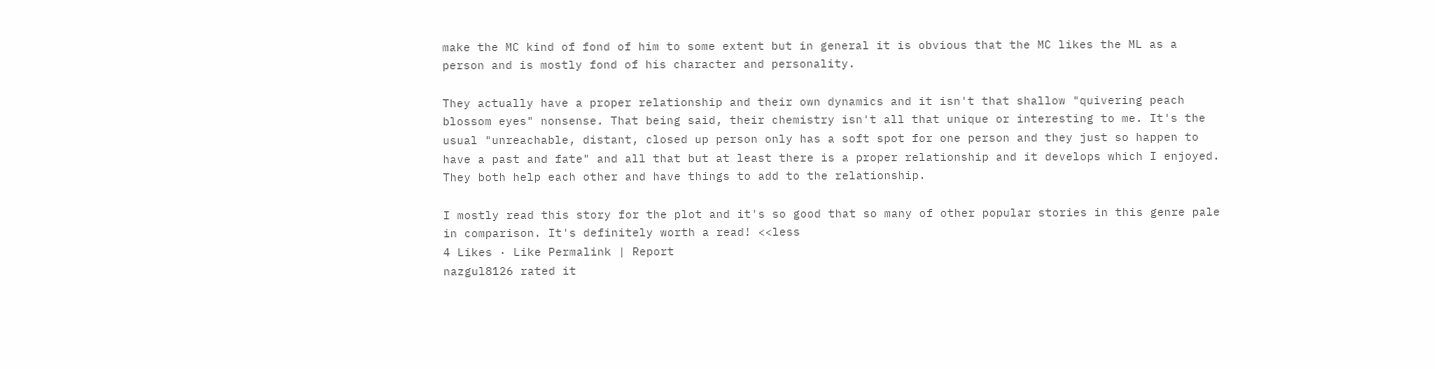make the MC kind of fond of him to some extent but in general it is obvious that the MC likes the ML as a person and is mostly fond of his character and personality.

They actually have a proper relationship and their own dynamics and it isn't that shallow "quivering peach blossom eyes" nonsense. That being said, their chemistry isn't all that unique or interesting to me. It's the usual "unreachable, distant, closed up person only has a soft spot for one person and they just so happen to have a past and fate" and all that but at least there is a proper relationship and it develops which I enjoyed. They both help each other and have things to add to the relationship.

I mostly read this story for the plot and it's so good that so many of other popular stories in this genre pale in comparison. It's definitely worth a read! <<less
4 Likes · Like Permalink | Report
nazgul8126 rated it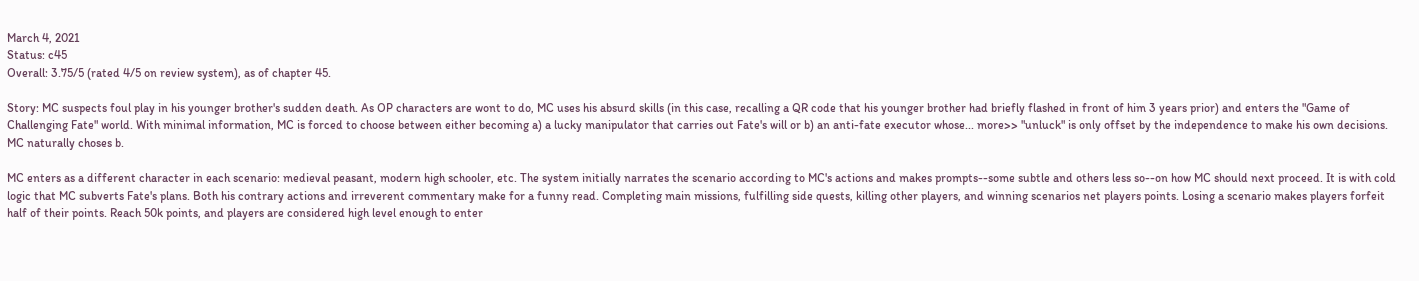March 4, 2021
Status: c45
Overall: 3.75/5 (rated 4/5 on review system), as of chapter 45.

Story: MC suspects foul play in his younger brother's sudden death. As OP characters are wont to do, MC uses his absurd skills (in this case, recalling a QR code that his younger brother had briefly flashed in front of him 3 years prior) and enters the "Game of Challenging Fate" world. With minimal information, MC is forced to choose between either becoming a) a lucky manipulator that carries out Fate's will or b) an anti-fate executor whose... more>> "unluck" is only offset by the independence to make his own decisions. MC naturally choses b.

MC enters as a different character in each scenario: medieval peasant, modern high schooler, etc. The system initially narrates the scenario according to MC's actions and makes prompts--some subtle and others less so--on how MC should next proceed. It is with cold logic that MC subverts Fate's plans. Both his contrary actions and irreverent commentary make for a funny read. Completing main missions, fulfilling side quests, killing other players, and winning scenarios net players points. Losing a scenario makes players forfeit half of their points. Reach 50k points, and players are considered high level enough to enter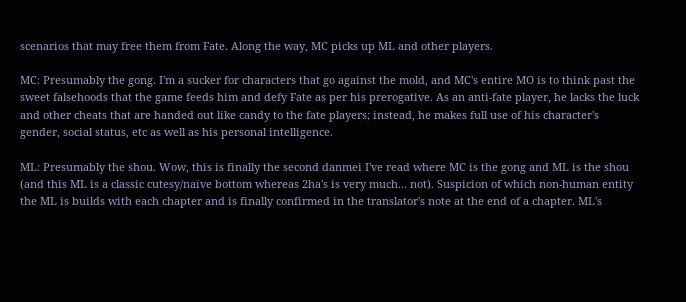scenarios that may free them from Fate. Along the way, MC picks up ML and other players.

MC: Presumably the gong. I'm a sucker for characters that go against the mold, and MC's entire MO is to think past the sweet falsehoods that the game feeds him and defy Fate as per his prerogative. As an anti-fate player, he lacks the luck and other cheats that are handed out like candy to the fate players; instead, he makes full use of his character's gender, social status, etc as well as his personal intelligence.

ML: Presumably the shou. Wow, this is finally the second danmei I've read where MC is the gong and ML is the shou (and this ML is a classic cutesy/naïve bottom whereas 2ha's is very much... not). Suspicion of which non-human entity the ML is builds with each chapter and is finally confirmed in the translator's note at the end of a chapter. ML's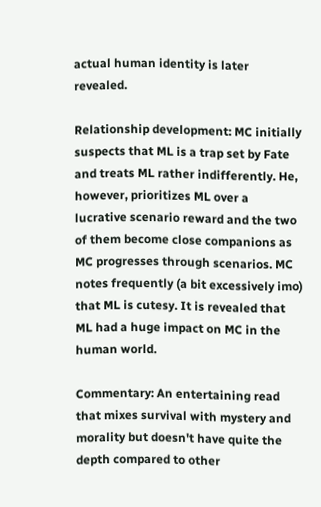actual human identity is later revealed.

Relationship development: MC initially suspects that ML is a trap set by Fate and treats ML rather indifferently. He, however, prioritizes ML over a lucrative scenario reward and the two of them become close companions as MC progresses through scenarios. MC notes frequently (a bit excessively imo) that ML is cutesy. It is revealed that ML had a huge impact on MC in the human world.

Commentary: An entertaining read that mixes survival with mystery and morality but doesn't have quite the depth compared to other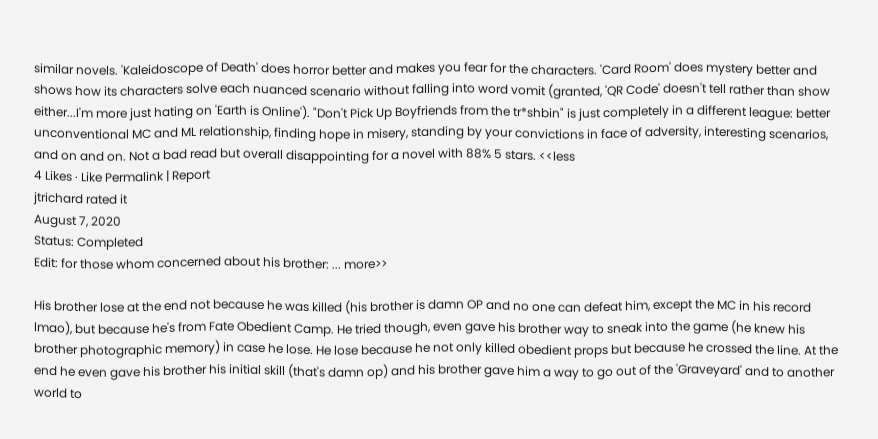similar novels. 'Kaleidoscope of Death' does horror better and makes you fear for the characters. 'Card Room' does mystery better and shows how its characters solve each nuanced scenario without falling into word vomit (granted, 'QR Code' doesn't tell rather than show either...I'm more just hating on 'Earth is Online'). "Don't Pick Up Boyfriends from the tr*shbin" is just completely in a different league: better unconventional MC and ML relationship, finding hope in misery, standing by your convictions in face of adversity, interesting scenarios, and on and on. Not a bad read but overall disappointing for a novel with 88% 5 stars. <<less
4 Likes · Like Permalink | Report
jtrichard rated it
August 7, 2020
Status: Completed
Edit: for those whom concerned about his brother: ... more>>

His brother lose at the end not because he was killed (his brother is damn OP and no one can defeat him, except the MC in his record lmao), but because he's from Fate Obedient Camp. He tried though, even gave his brother way to sneak into the game (he knew his brother photographic memory) in case he lose. He lose because he not only killed obedient props but because he crossed the line. At the end he even gave his brother his initial skill (that's damn op) and his brother gave him a way to go out of the 'Graveyard' and to another world to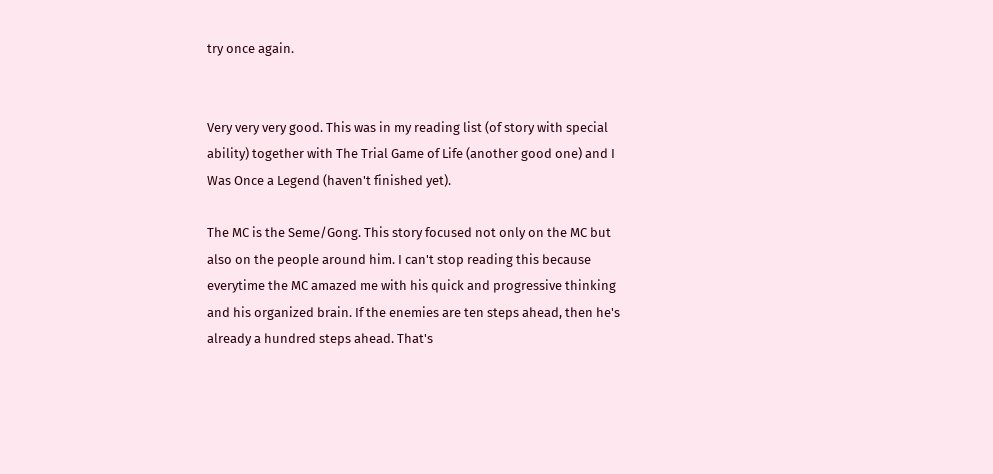try once again.


Very very very good. This was in my reading list (of story with special ability) together with The Trial Game of Life (another good one) and I Was Once a Legend (haven't finished yet).

The MC is the Seme/Gong. This story focused not only on the MC but also on the people around him. I can't stop reading this because everytime the MC amazed me with his quick and progressive thinking and his organized brain. If the enemies are ten steps ahead, then he's already a hundred steps ahead. That's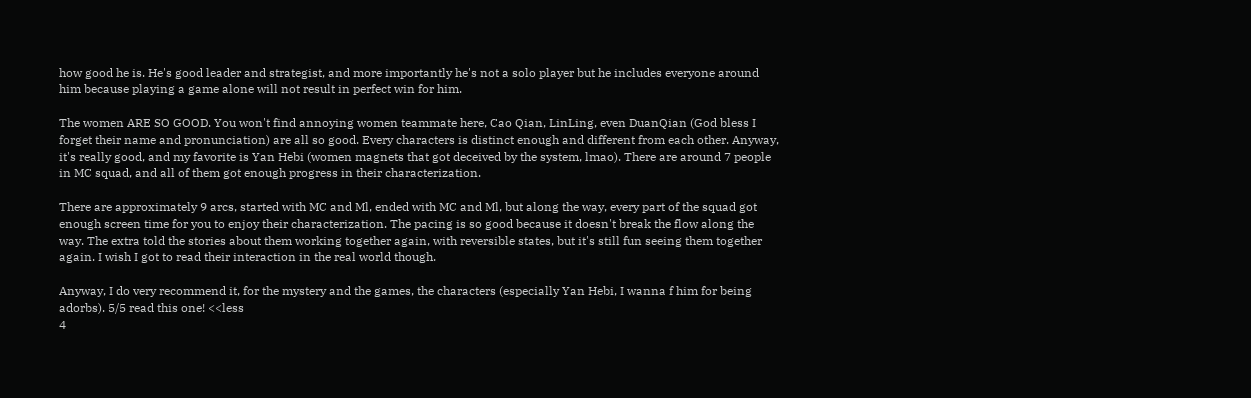how good he is. He's good leader and strategist, and more importantly he's not a solo player but he includes everyone around him because playing a game alone will not result in perfect win for him.

The women ARE SO GOOD. You won't find annoying women teammate here, Cao Qian, LinLing, even DuanQian (God bless I forget their name and pronunciation) are all so good. Every characters is distinct enough and different from each other. Anyway, it's really good, and my favorite is Yan Hebi (women magnets that got deceived by the system, lmao). There are around 7 people in MC squad, and all of them got enough progress in their characterization.

There are approximately 9 arcs, started with MC and Ml, ended with MC and Ml, but along the way, every part of the squad got enough screen time for you to enjoy their characterization. The pacing is so good because it doesn't break the flow along the way. The extra told the stories about them working together again, with reversible states, but it's still fun seeing them together again. I wish I got to read their interaction in the real world though.

Anyway, I do very recommend it, for the mystery and the games, the characters (especially Yan Hebi, I wanna f him for being adorbs). 5/5 read this one! <<less
4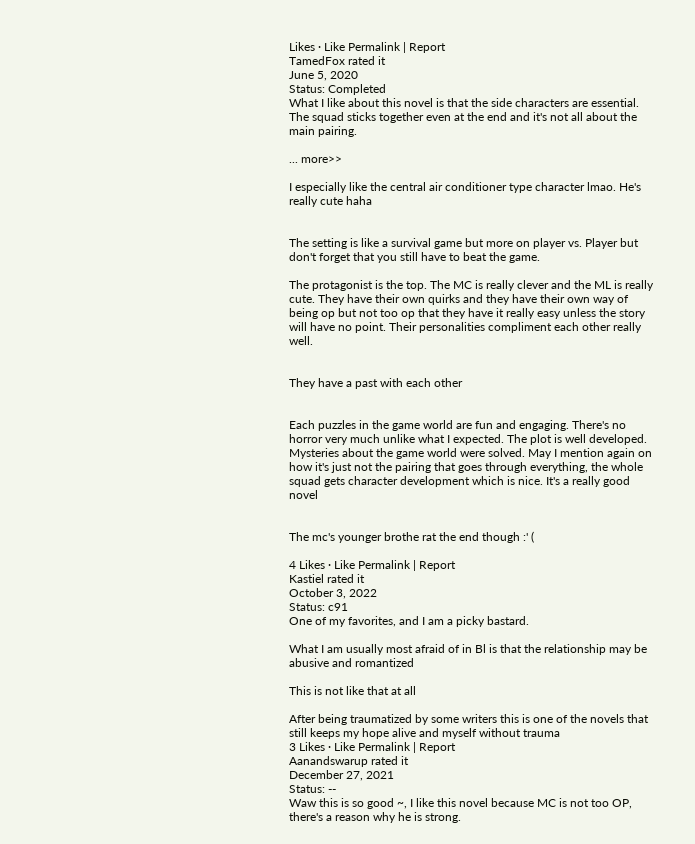Likes · Like Permalink | Report
TamedFox rated it
June 5, 2020
Status: Completed
What I like about this novel is that the side characters are essential. The squad sticks together even at the end and it's not all about the main pairing.

... more>>

I especially like the central air conditioner type character lmao. He's really cute haha


The setting is like a survival game but more on player vs. Player but don't forget that you still have to beat the game.

The protagonist is the top. The MC is really clever and the ML is really cute. They have their own quirks and they have their own way of being op but not too op that they have it really easy unless the story will have no point. Their personalities compliment each other really well.


They have a past with each other


Each puzzles in the game world are fun and engaging. There's no horror very much unlike what I expected. The plot is well developed. Mysteries about the game world were solved. May I mention again on how it's just not the pairing that goes through everything, the whole squad gets character development which is nice. It's a really good novel


The mc's younger brothe rat the end though :' (

4 Likes · Like Permalink | Report
Kastiel rated it
October 3, 2022
Status: c91
One of my favorites, and I am a picky bastard.

What I am usually most afraid of in Bl is that the relationship may be abusive and romantized

This is not like that at all

After being traumatized by some writers this is one of the novels that still keeps my hope alive and myself without trauma
3 Likes · Like Permalink | Report
Aanandswarup rated it
December 27, 2021
Status: --
Waw this is so good ~, I like this novel because MC is not too OP, there's a reason why he is strong.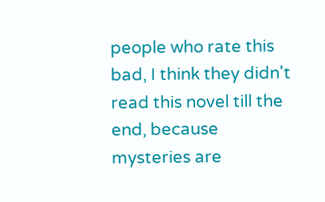people who rate this bad, I think they didn't read this novel till the end, because mysteries are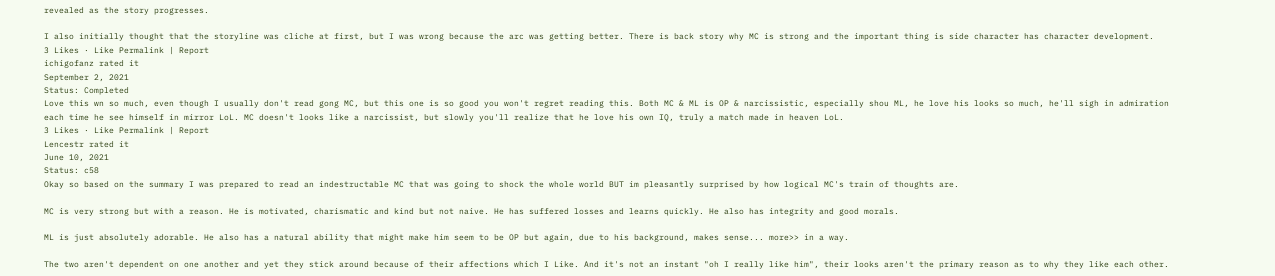revealed as the story progresses.

I also initially thought that the storyline was cliche at first, but I was wrong because the arc was getting better. There is back story why MC is strong and the important thing is side character has character development.
3 Likes · Like Permalink | Report
ichigofanz rated it
September 2, 2021
Status: Completed
Love this wn so much, even though I usually don't read gong MC, but this one is so good you won't regret reading this. Both MC & ML is OP & narcissistic, especially shou ML, he love his looks so much, he'll sigh in admiration each time he see himself in mirror LoL. MC doesn't looks like a narcissist, but slowly you'll realize that he love his own IQ, truly a match made in heaven LoL.
3 Likes · Like Permalink | Report
Lencestr rated it
June 10, 2021
Status: c58
Okay so based on the summary I was prepared to read an indestructable MC that was going to shock the whole world BUT im pleasantly surprised by how logical MC's train of thoughts are.

MC is very strong but with a reason. He is motivated, charismatic and kind but not naive. He has suffered losses and learns quickly. He also has integrity and good morals.

ML is just absolutely adorable. He also has a natural ability that might make him seem to be OP but again, due to his background, makes sense... more>> in a way.

The two aren't dependent on one another and yet they stick around because of their affections which I Like. And it's not an instant "oh I really like him", their looks aren't the primary reason as to why they like each other.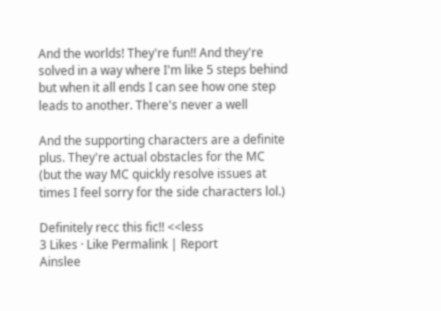And the worlds! They're fun!! And they're solved in a way where I'm like 5 steps behind but when it all ends I can see how one step leads to another. There's never a well

And the supporting characters are a definite plus. They're actual obstacles for the MC (but the way MC quickly resolve issues at times I feel sorry for the side characters lol.)

Definitely recc this fic!! <<less
3 Likes · Like Permalink | Report
Ainslee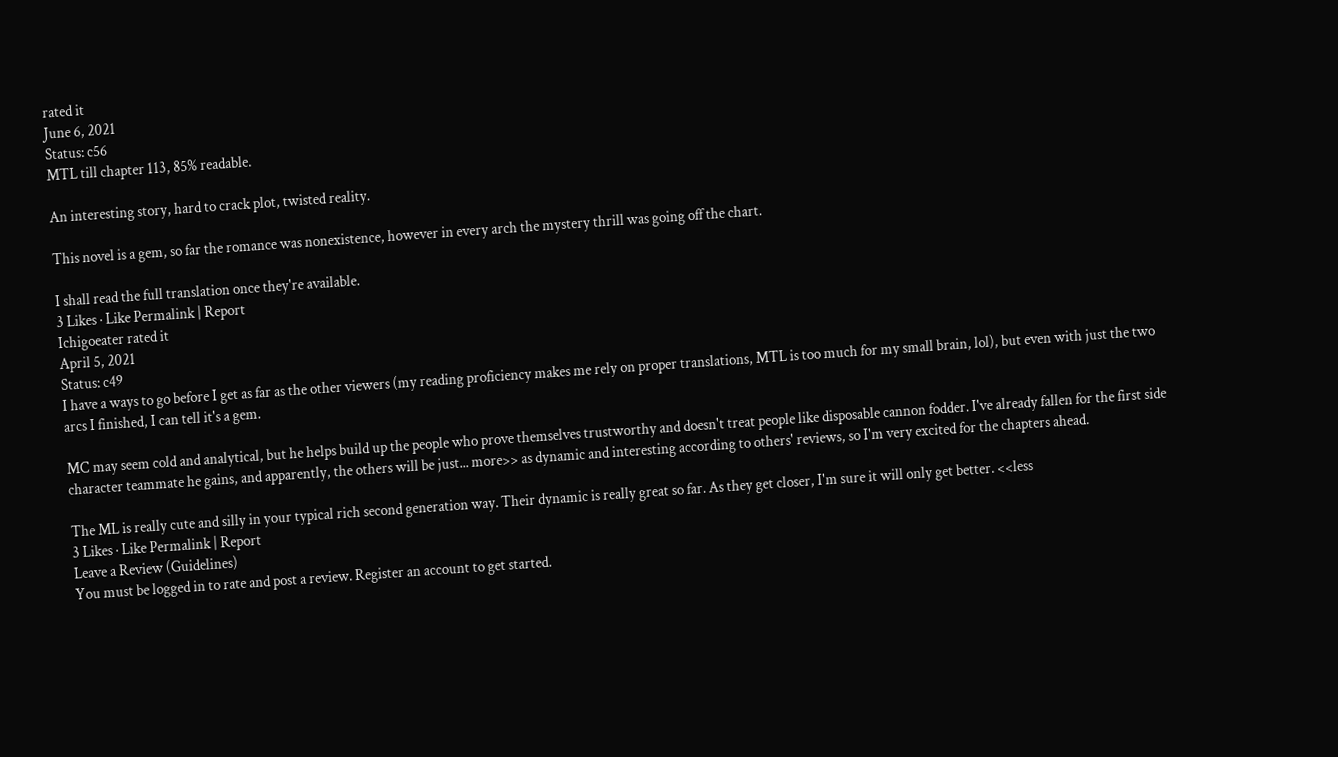rated it
June 6, 2021
Status: c56
MTL till chapter 113, 85% readable.

An interesting story, hard to crack plot, twisted reality.

This novel is a gem, so far the romance was nonexistence, however in every arch the mystery thrill was going off the chart.

I shall read the full translation once they're available.
3 Likes · Like Permalink | Report
Ichigoeater rated it
April 5, 2021
Status: c49
I have a ways to go before I get as far as the other viewers (my reading proficiency makes me rely on proper translations, MTL is too much for my small brain, lol), but even with just the two arcs I finished, I can tell it's a gem.

MC may seem cold and analytical, but he helps build up the people who prove themselves trustworthy and doesn't treat people like disposable cannon fodder. I've already fallen for the first side character teammate he gains, and apparently, the others will be just... more>> as dynamic and interesting according to others' reviews, so I'm very excited for the chapters ahead.

The ML is really cute and silly in your typical rich second generation way. Their dynamic is really great so far. As they get closer, I'm sure it will only get better. <<less
3 Likes · Like Permalink | Report
Leave a Review (Guidelines)
You must be logged in to rate and post a review. Register an account to get started.